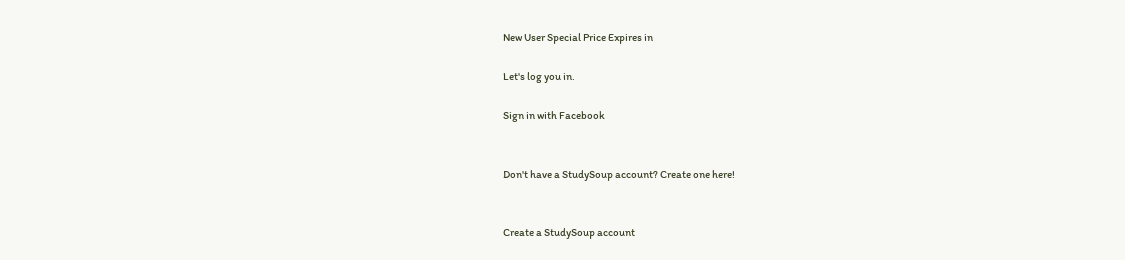New User Special Price Expires in

Let's log you in.

Sign in with Facebook


Don't have a StudySoup account? Create one here!


Create a StudySoup account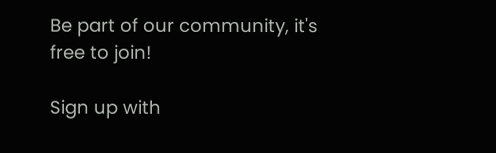Be part of our community, it's free to join!

Sign up with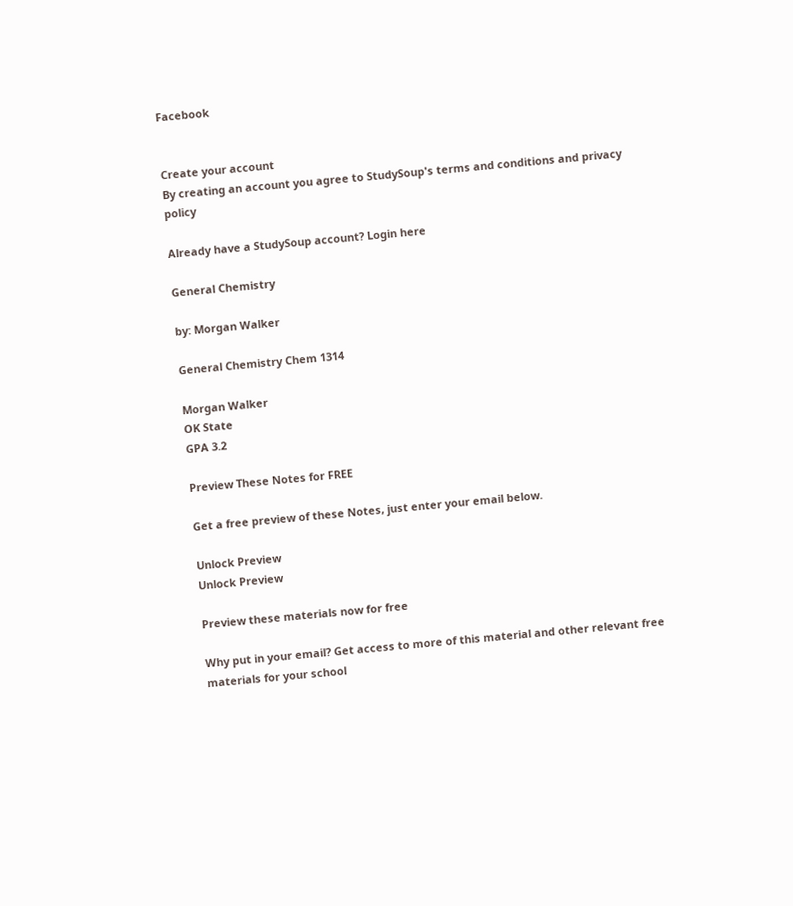Facebook


Create your account
By creating an account you agree to StudySoup's terms and conditions and privacy policy

Already have a StudySoup account? Login here

General Chemistry

by: Morgan Walker

General Chemistry Chem 1314

Morgan Walker
OK State
GPA 3.2

Preview These Notes for FREE

Get a free preview of these Notes, just enter your email below.

Unlock Preview
Unlock Preview

Preview these materials now for free

Why put in your email? Get access to more of this material and other relevant free materials for your school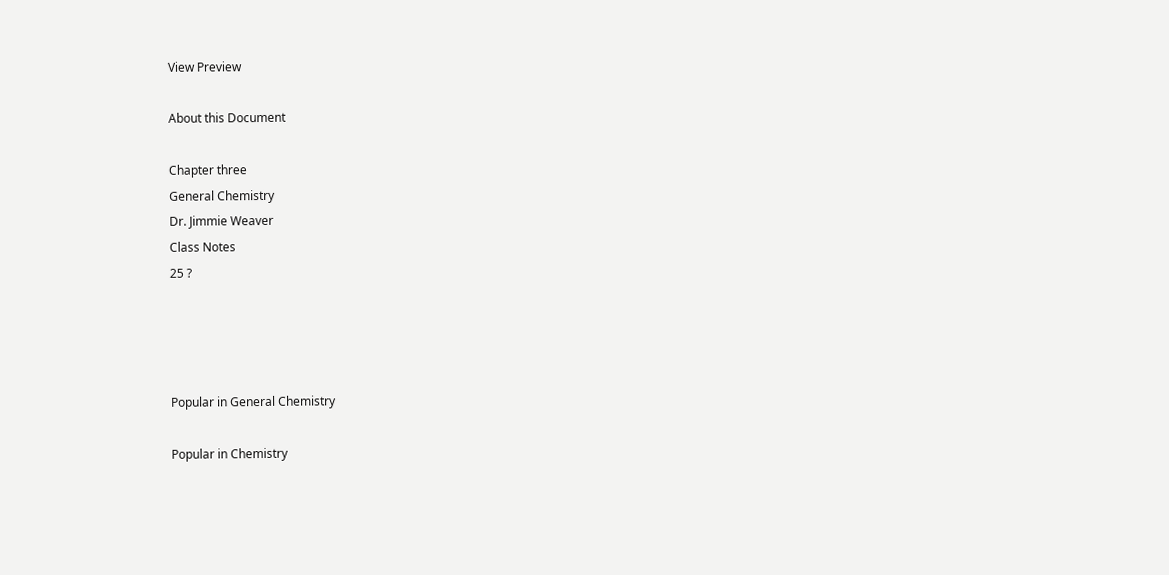View Preview

About this Document

Chapter three
General Chemistry
Dr. Jimmie Weaver
Class Notes
25 ?




Popular in General Chemistry

Popular in Chemistry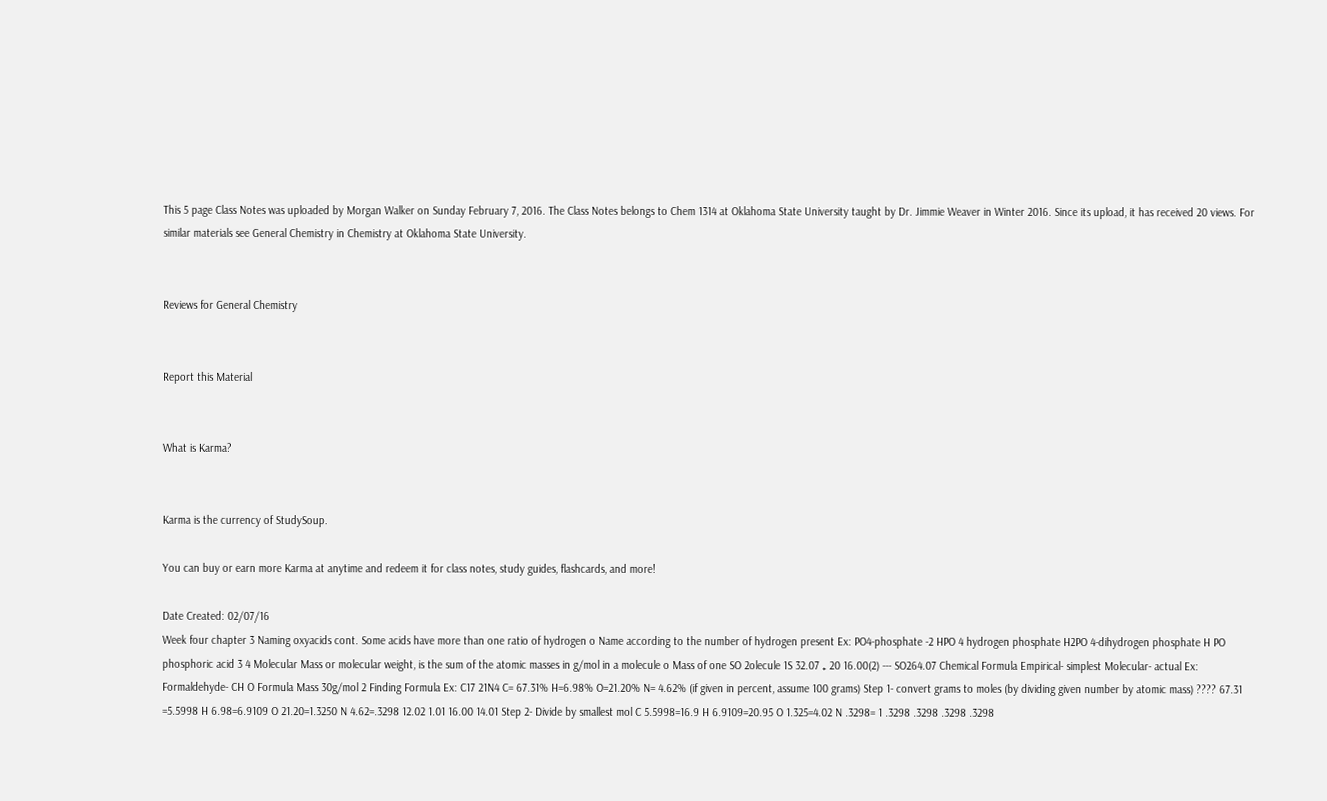This 5 page Class Notes was uploaded by Morgan Walker on Sunday February 7, 2016. The Class Notes belongs to Chem 1314 at Oklahoma State University taught by Dr. Jimmie Weaver in Winter 2016. Since its upload, it has received 20 views. For similar materials see General Chemistry in Chemistry at Oklahoma State University.


Reviews for General Chemistry


Report this Material


What is Karma?


Karma is the currency of StudySoup.

You can buy or earn more Karma at anytime and redeem it for class notes, study guides, flashcards, and more!

Date Created: 02/07/16
Week four chapter 3 Naming oxyacids cont. Some acids have more than one ratio of hydrogen o Name according to the number of hydrogen present Ex: PO4-phosphate -2 HPO 4 hydrogen phosphate H2PO 4-dihydrogen phosphate H PO phosphoric acid 3 4 Molecular Mass or molecular weight, is the sum of the atomic masses in g/mol in a molecule o Mass of one SO 2olecule 1S 32.07 ₊ 20 16.00(2) --- SO264.07 Chemical Formula Empirical- simplest Molecular- actual Ex: Formaldehyde- CH O Formula Mass 30g/mol 2 Finding Formula Ex: C17 21N4 C= 67.31% H=6.98% O=21.20% N= 4.62% (if given in percent, assume 100 grams) Step 1- convert grams to moles (by dividing given number by atomic mass) ???? 67.31 =5.5998 H 6.98=6.9109 O 21.20=1.3250 N 4.62=.3298 12.02 1.01 16.00 14.01 Step 2- Divide by smallest mol C 5.5998=16.9 H 6.9109=20.95 O 1.325=4.02 N .3298= 1 .3298 .3298 .3298 .3298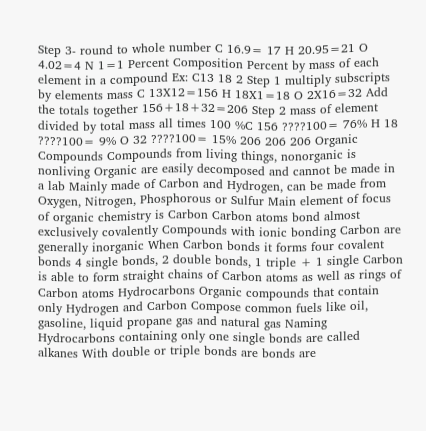Step 3- round to whole number C 16.9= 17 H 20.95=21 O 4.02=4 N 1=1 Percent Composition Percent by mass of each element in a compound Ex: C13 18 2 Step 1 multiply subscripts by elements mass C 13X12=156 H 18X1=18 O 2X16=32 Add the totals together 156+18+32=206 Step 2 mass of element divided by total mass all times 100 %C 156 ????100= 76% H 18 ????100= 9% O 32 ????100= 15% 206 206 206 Organic Compounds Compounds from living things, nonorganic is nonliving Organic are easily decomposed and cannot be made in a lab Mainly made of Carbon and Hydrogen, can be made from Oxygen, Nitrogen, Phosphorous or Sulfur Main element of focus of organic chemistry is Carbon Carbon atoms bond almost exclusively covalently Compounds with ionic bonding Carbon are generally inorganic When Carbon bonds it forms four covalent bonds 4 single bonds, 2 double bonds, 1 triple + 1 single Carbon is able to form straight chains of Carbon atoms as well as rings of Carbon atoms Hydrocarbons Organic compounds that contain only Hydrogen and Carbon Compose common fuels like oil, gasoline, liquid propane gas and natural gas Naming Hydrocarbons containing only one single bonds are called alkanes With double or triple bonds are bonds are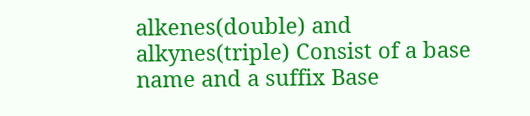alkenes(double) and alkynes(triple) Consist of a base name and a suffix Base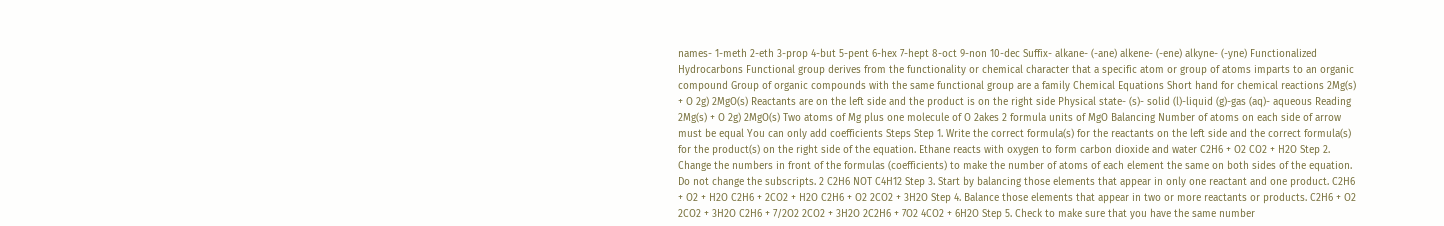names- 1-meth 2-eth 3-prop 4-but 5-pent 6-hex 7-hept 8-oct 9-non 10-dec Suffix- alkane- (-ane) alkene- (-ene) alkyne- (-yne) Functionalized Hydrocarbons Functional group derives from the functionality or chemical character that a specific atom or group of atoms imparts to an organic compound Group of organic compounds with the same functional group are a family Chemical Equations Short hand for chemical reactions 2Mg(s) + O 2g) 2MgO(s) Reactants are on the left side and the product is on the right side Physical state- (s)- solid (l)-liquid (g)-gas (aq)- aqueous Reading 2Mg(s) + O 2g) 2MgO(s) Two atoms of Mg plus one molecule of O 2akes 2 formula units of MgO Balancing Number of atoms on each side of arrow must be equal You can only add coefficients Steps Step 1. Write the correct formula(s) for the reactants on the left side and the correct formula(s) for the product(s) on the right side of the equation. Ethane reacts with oxygen to form carbon dioxide and water C2H6 + O2 CO2 + H2O Step 2. Change the numbers in front of the formulas (coefficients) to make the number of atoms of each element the same on both sides of the equation. Do not change the subscripts. 2 C2H6 NOT C4H12 Step 3. Start by balancing those elements that appear in only one reactant and one product. C2H6 + O2 + H2O C2H6 + 2CO2 + H2O C2H6 + O2 2CO2 + 3H2O Step 4. Balance those elements that appear in two or more reactants or products. C2H6 + O2 2CO2 + 3H2O C2H6 + 7/2O2 2CO2 + 3H2O 2C2H6 + 7O2 4CO2 + 6H2O Step 5. Check to make sure that you have the same number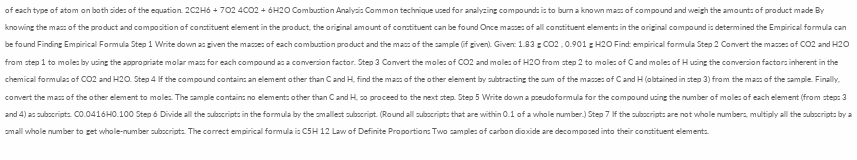of each type of atom on both sides of the equation. 2C2H6 + 7O2 4CO2 + 6H2O Combustion Analysis Common technique used for analyzing compounds is to burn a known mass of compound and weigh the amounts of product made By knowing the mass of the product and composition of constituent element in the product, the original amount of constituent can be found Once masses of all constituent elements in the original compound is determined the Empirical formula can be found Finding Empirical Formula Step 1 Write down as given the masses of each combustion product and the mass of the sample (if given). Given: 1.83 g CO2 , 0.901 g H2O Find: empirical formula Step 2 Convert the masses of CO2 and H2O from step 1 to moles by using the appropriate molar mass for each compound as a conversion factor. Step 3 Convert the moles of CO2 and moles of H2O from step 2 to moles of C and moles of H using the conversion factors inherent in the chemical formulas of CO2 and H2O. Step 4 If the compound contains an element other than C and H, find the mass of the other element by subtracting the sum of the masses of C and H (obtained in step 3) from the mass of the sample. Finally, convert the mass of the other element to moles. The sample contains no elements other than C and H, so proceed to the next step. Step 5 Write down a pseudoformula for the compound using the number of moles of each element (from steps 3 and 4) as subscripts. C0.0416H0.100 Step 6 Divide all the subscripts in the formula by the smallest subscript. (Round all subscripts that are within 0.1 of a whole number.) Step 7 If the subscripts are not whole numbers, multiply all the subscripts by a small whole number to get whole-number subscripts. The correct empirical formula is C5H 12 Law of Definite Proportions Two samples of carbon dioxide are decomposed into their constituent elements.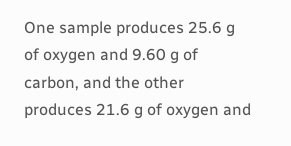One sample produces 25.6 g of oxygen and 9.60 g of carbon, and the other produces 21.6 g of oxygen and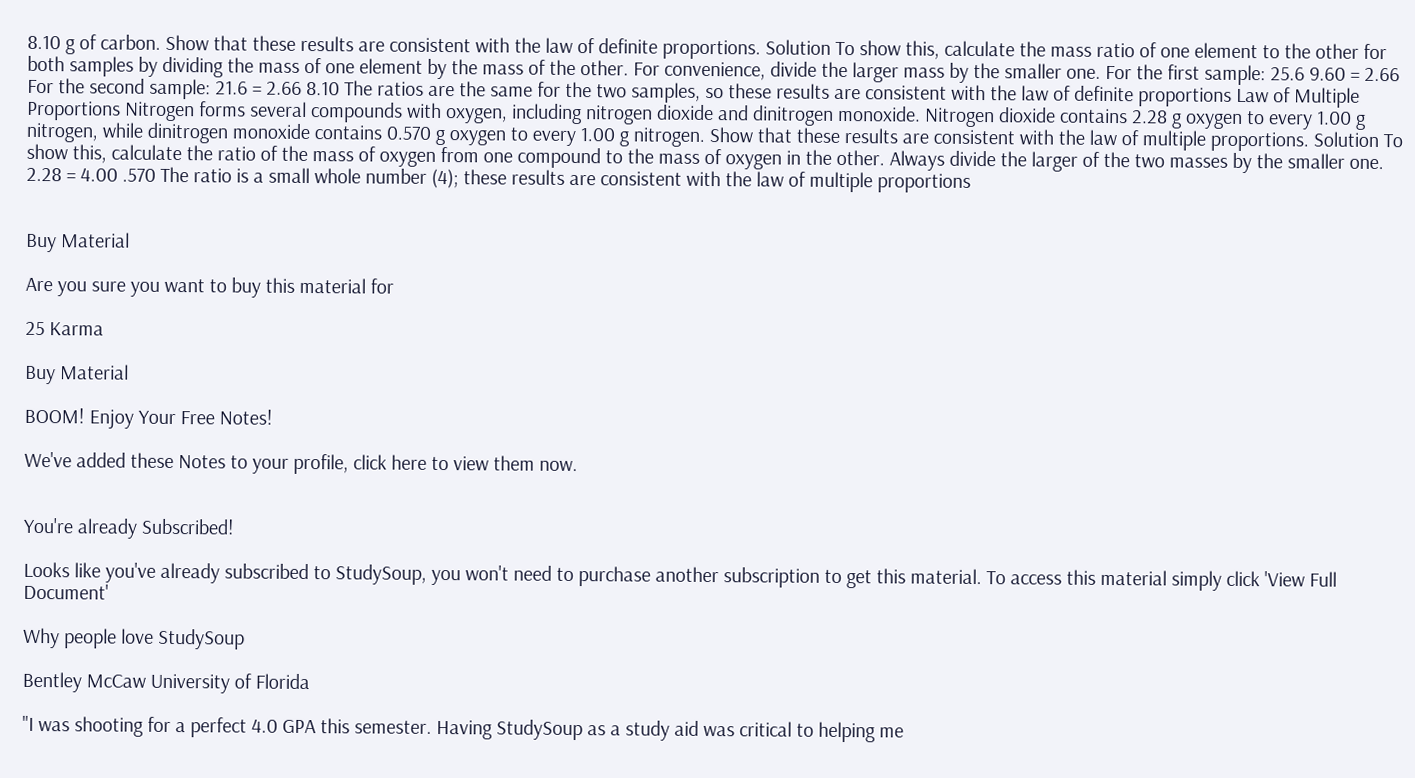8.10 g of carbon. Show that these results are consistent with the law of definite proportions. Solution To show this, calculate the mass ratio of one element to the other for both samples by dividing the mass of one element by the mass of the other. For convenience, divide the larger mass by the smaller one. For the first sample: 25.6 9.60 = 2.66 For the second sample: 21.6 = 2.66 8.10 The ratios are the same for the two samples, so these results are consistent with the law of definite proportions Law of Multiple Proportions Nitrogen forms several compounds with oxygen, including nitrogen dioxide and dinitrogen monoxide. Nitrogen dioxide contains 2.28 g oxygen to every 1.00 g nitrogen, while dinitrogen monoxide contains 0.570 g oxygen to every 1.00 g nitrogen. Show that these results are consistent with the law of multiple proportions. Solution To show this, calculate the ratio of the mass of oxygen from one compound to the mass of oxygen in the other. Always divide the larger of the two masses by the smaller one. 2.28 = 4.00 .570 The ratio is a small whole number (4); these results are consistent with the law of multiple proportions


Buy Material

Are you sure you want to buy this material for

25 Karma

Buy Material

BOOM! Enjoy Your Free Notes!

We've added these Notes to your profile, click here to view them now.


You're already Subscribed!

Looks like you've already subscribed to StudySoup, you won't need to purchase another subscription to get this material. To access this material simply click 'View Full Document'

Why people love StudySoup

Bentley McCaw University of Florida

"I was shooting for a perfect 4.0 GPA this semester. Having StudySoup as a study aid was critical to helping me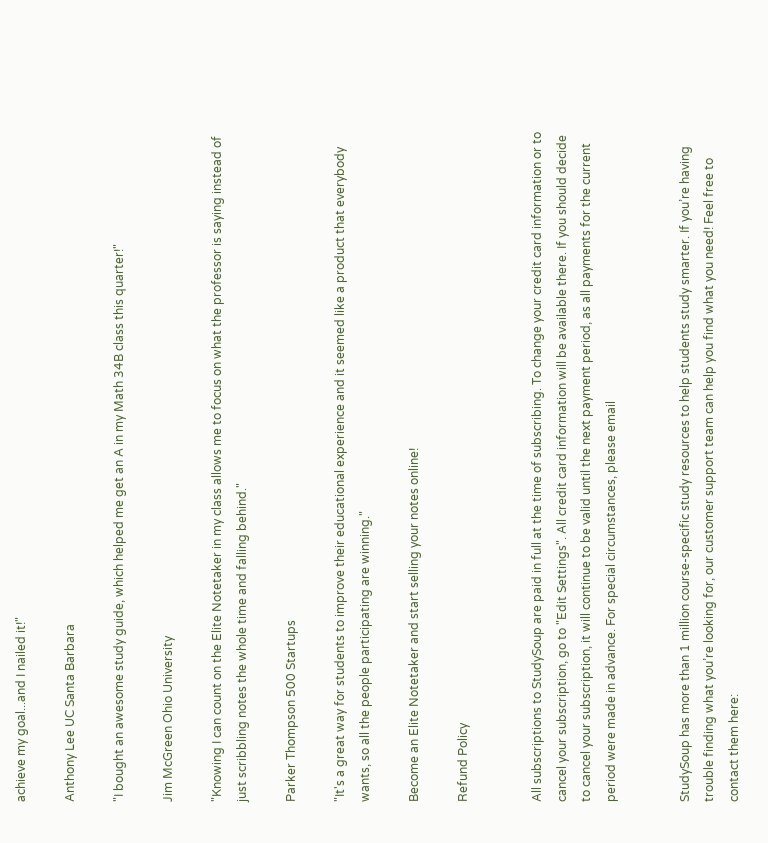achieve my goal...and I nailed it!"

Anthony Lee UC Santa Barbara

"I bought an awesome study guide, which helped me get an A in my Math 34B class this quarter!"

Jim McGreen Ohio University

"Knowing I can count on the Elite Notetaker in my class allows me to focus on what the professor is saying instead of just scribbling notes the whole time and falling behind."

Parker Thompson 500 Startups

"It's a great way for students to improve their educational experience and it seemed like a product that everybody wants, so all the people participating are winning."

Become an Elite Notetaker and start selling your notes online!

Refund Policy


All subscriptions to StudySoup are paid in full at the time of subscribing. To change your credit card information or to cancel your subscription, go to "Edit Settings". All credit card information will be available there. If you should decide to cancel your subscription, it will continue to be valid until the next payment period, as all payments for the current period were made in advance. For special circumstances, please email


StudySoup has more than 1 million course-specific study resources to help students study smarter. If you’re having trouble finding what you’re looking for, our customer support team can help you find what you need! Feel free to contact them here: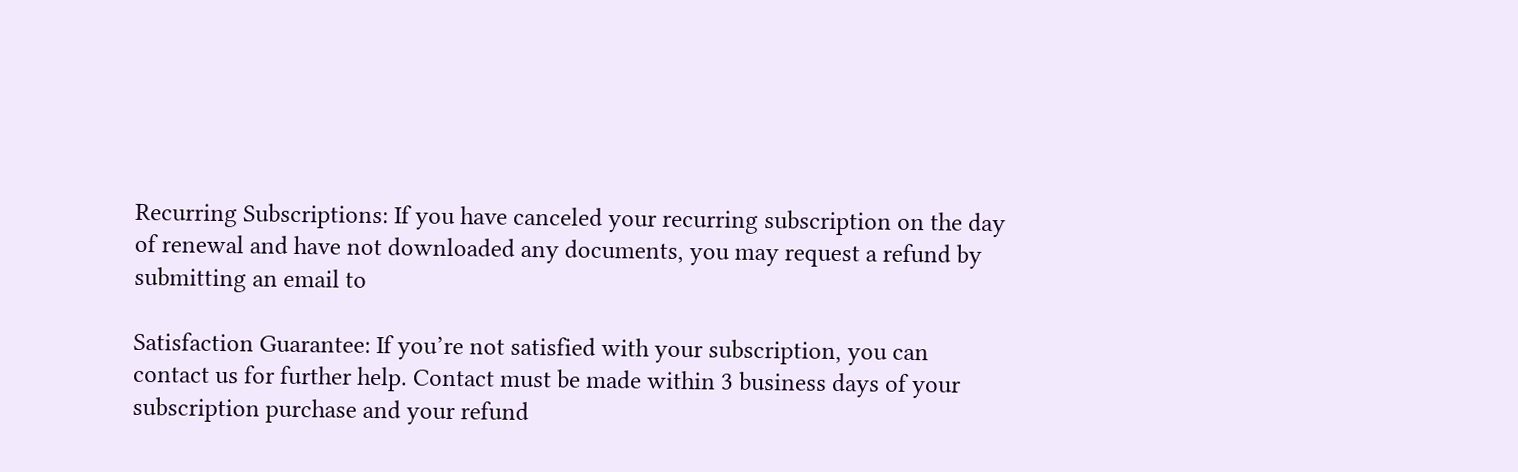Recurring Subscriptions: If you have canceled your recurring subscription on the day of renewal and have not downloaded any documents, you may request a refund by submitting an email to

Satisfaction Guarantee: If you’re not satisfied with your subscription, you can contact us for further help. Contact must be made within 3 business days of your subscription purchase and your refund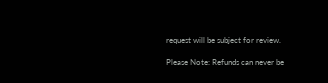request will be subject for review.

Please Note: Refunds can never be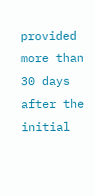provided more than 30 days after the initial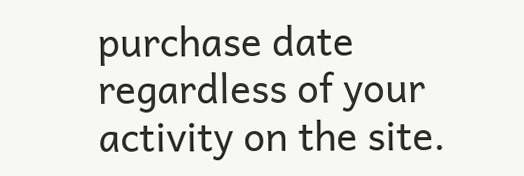purchase date regardless of your activity on the site.